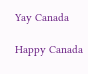Yay Canada

Happy Canada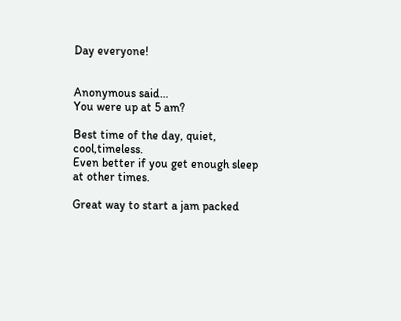Day everyone!


Anonymous said…
You were up at 5 am?

Best time of the day, quiet, cool,timeless.
Even better if you get enough sleep at other times.

Great way to start a jam packed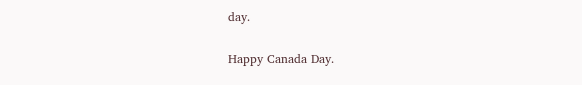day.

Happy Canada Day.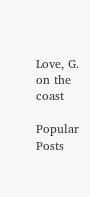Love, G. on the coast

Popular Posts